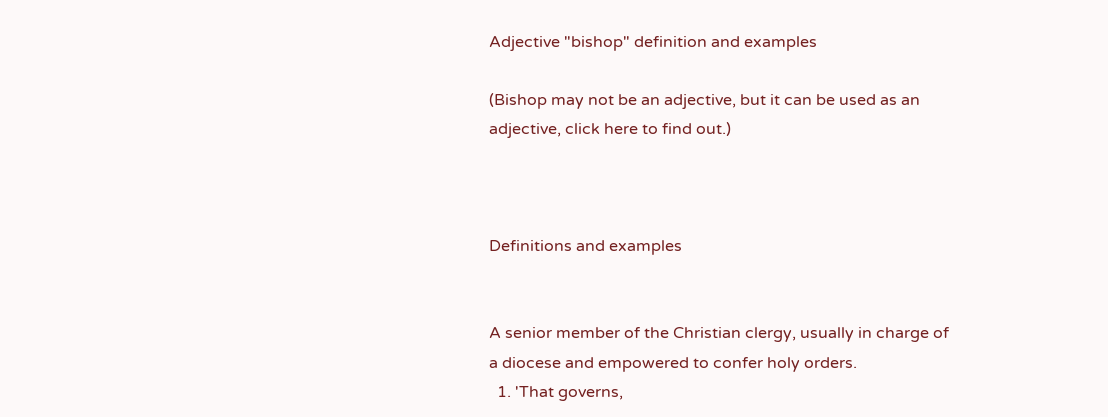Adjective "bishop" definition and examples

(Bishop may not be an adjective, but it can be used as an adjective, click here to find out.)



Definitions and examples


A senior member of the Christian clergy, usually in charge of a diocese and empowered to confer holy orders.
  1. 'That governs,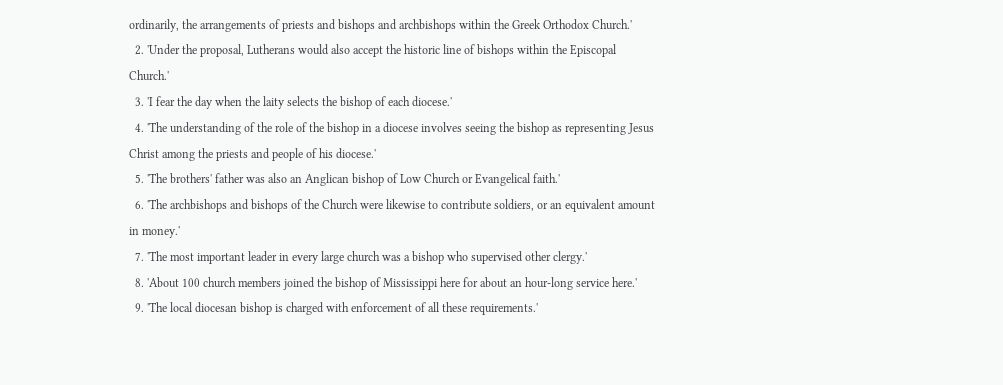ordinarily, the arrangements of priests and bishops and archbishops within the Greek Orthodox Church.'
  2. 'Under the proposal, Lutherans would also accept the historic line of bishops within the Episcopal Church.'
  3. 'I fear the day when the laity selects the bishop of each diocese.'
  4. 'The understanding of the role of the bishop in a diocese involves seeing the bishop as representing Jesus Christ among the priests and people of his diocese.'
  5. 'The brothers' father was also an Anglican bishop of Low Church or Evangelical faith.'
  6. 'The archbishops and bishops of the Church were likewise to contribute soldiers, or an equivalent amount in money.'
  7. 'The most important leader in every large church was a bishop who supervised other clergy.'
  8. 'About 100 church members joined the bishop of Mississippi here for about an hour-long service here.'
  9. 'The local diocesan bishop is charged with enforcement of all these requirements.'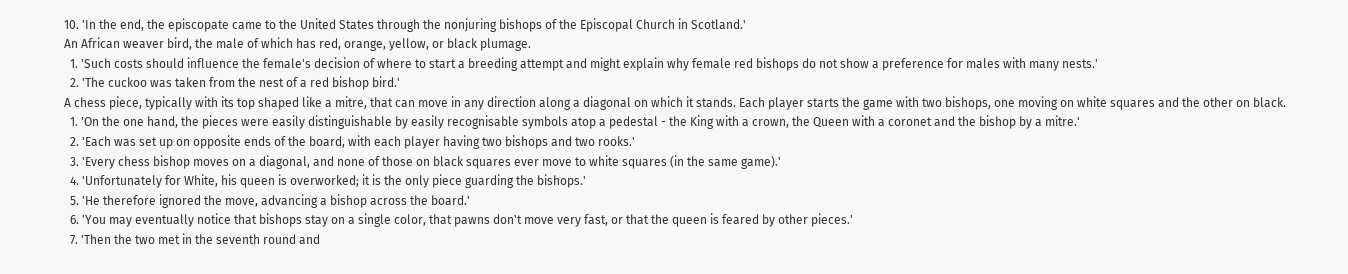10. 'In the end, the episcopate came to the United States through the nonjuring bishops of the Episcopal Church in Scotland.'
An African weaver bird, the male of which has red, orange, yellow, or black plumage.
  1. 'Such costs should influence the female's decision of where to start a breeding attempt and might explain why female red bishops do not show a preference for males with many nests.'
  2. 'The cuckoo was taken from the nest of a red bishop bird.'
A chess piece, typically with its top shaped like a mitre, that can move in any direction along a diagonal on which it stands. Each player starts the game with two bishops, one moving on white squares and the other on black.
  1. 'On the one hand, the pieces were easily distinguishable by easily recognisable symbols atop a pedestal - the King with a crown, the Queen with a coronet and the bishop by a mitre.'
  2. 'Each was set up on opposite ends of the board, with each player having two bishops and two rooks.'
  3. 'Every chess bishop moves on a diagonal, and none of those on black squares ever move to white squares (in the same game).'
  4. 'Unfortunately for White, his queen is overworked; it is the only piece guarding the bishops.'
  5. 'He therefore ignored the move, advancing a bishop across the board.'
  6. 'You may eventually notice that bishops stay on a single color, that pawns don't move very fast, or that the queen is feared by other pieces.'
  7. 'Then the two met in the seventh round and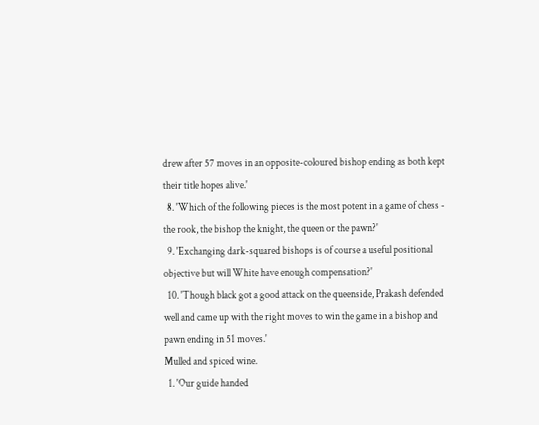drew after 57 moves in an opposite-coloured bishop ending as both kept their title hopes alive.'
  8. 'Which of the following pieces is the most potent in a game of chess - the rook, the bishop the knight, the queen or the pawn?'
  9. 'Exchanging dark-squared bishops is of course a useful positional objective but will White have enough compensation?'
  10. 'Though black got a good attack on the queenside, Prakash defended well and came up with the right moves to win the game in a bishop and pawn ending in 51 moves.'
Mulled and spiced wine.
  1. 'Our guide handed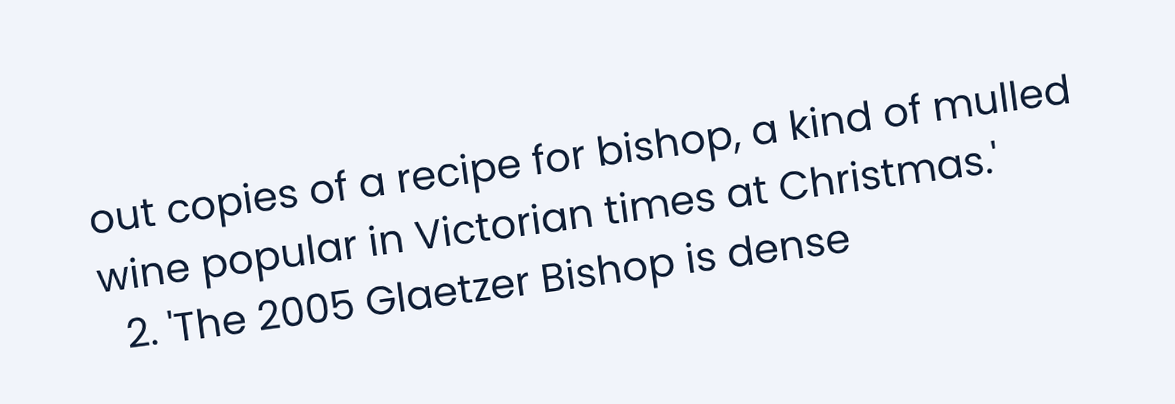out copies of a recipe for bishop, a kind of mulled wine popular in Victorian times at Christmas.'
  2. 'The 2005 Glaetzer Bishop is dense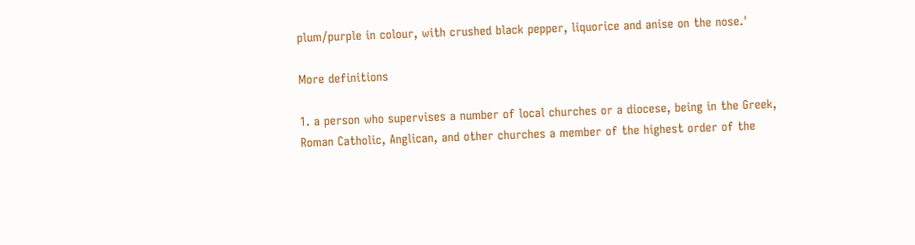plum/purple in colour, with crushed black pepper, liquorice and anise on the nose.'

More definitions

1. a person who supervises a number of local churches or a diocese, being in the Greek, Roman Catholic, Anglican, and other churches a member of the highest order of the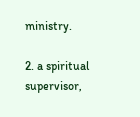ministry.

2. a spiritual supervisor,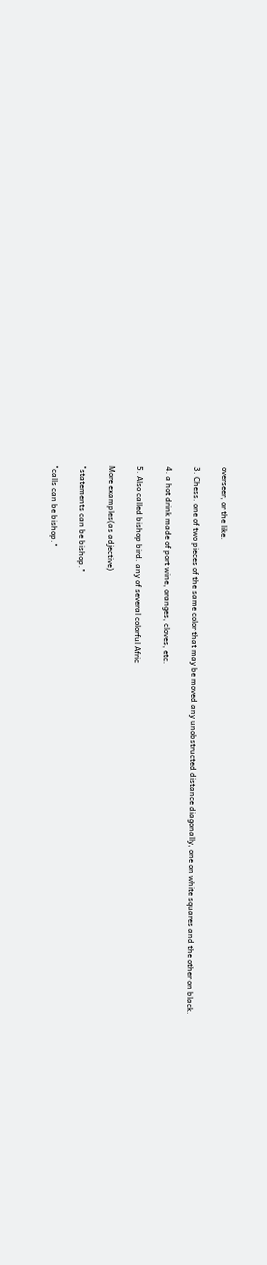overseer, or the like.

3. Chess. one of two pieces of the same color that may be moved any unobstructed distance diagonally, one on white squares and the other on black.

4. a hot drink made of port wine, oranges, cloves, etc.

5. Also called bishop bird. any of several colorful Afric

More examples(as adjective)

"statements can be bishop."

"calls can be bishop."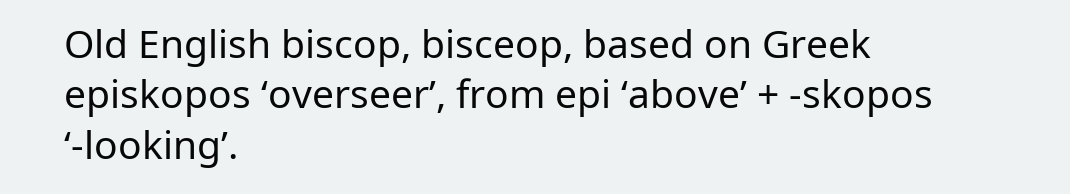Old English biscop, bisceop, based on Greek episkopos ‘overseer’, from epi ‘above’ + -skopos ‘-looking’.